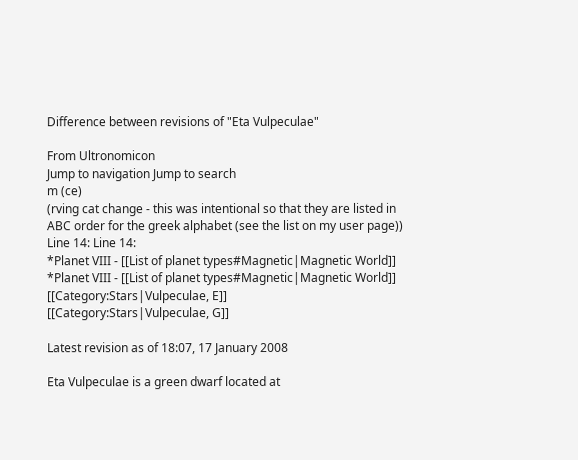Difference between revisions of "Eta Vulpeculae"

From Ultronomicon
Jump to navigation Jump to search
m (ce)
(rving cat change - this was intentional so that they are listed in ABC order for the greek alphabet (see the list on my user page))
Line 14: Line 14:
*Planet VIII - [[List of planet types#Magnetic|Magnetic World]]
*Planet VIII - [[List of planet types#Magnetic|Magnetic World]]
[[Category:Stars|Vulpeculae, E]]
[[Category:Stars|Vulpeculae, G]]

Latest revision as of 18:07, 17 January 2008

Eta Vulpeculae is a green dwarf located at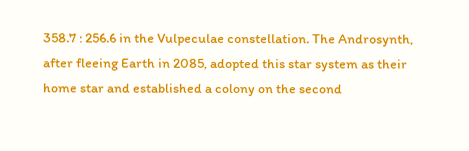358.7 : 256.6 in the Vulpeculae constellation. The Androsynth, after fleeing Earth in 2085, adopted this star system as their home star and established a colony on the second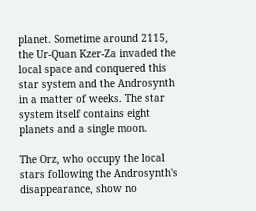planet. Sometime around 2115, the Ur-Quan Kzer-Za invaded the local space and conquered this star system and the Androsynth in a matter of weeks. The star system itself contains eight planets and a single moon.

The Orz, who occupy the local stars following the Androsynth's disappearance, show no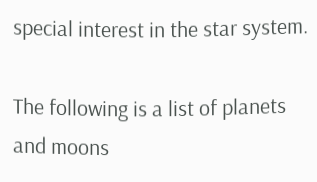special interest in the star system.

The following is a list of planets and moons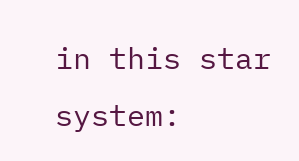in this star system: